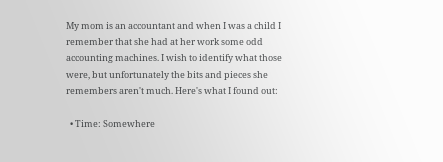My mom is an accountant and when I was a child I remember that she had at her work some odd accounting machines. I wish to identify what those were, but unfortunately the bits and pieces she remembers aren't much. Here's what I found out:

  • Time: Somewhere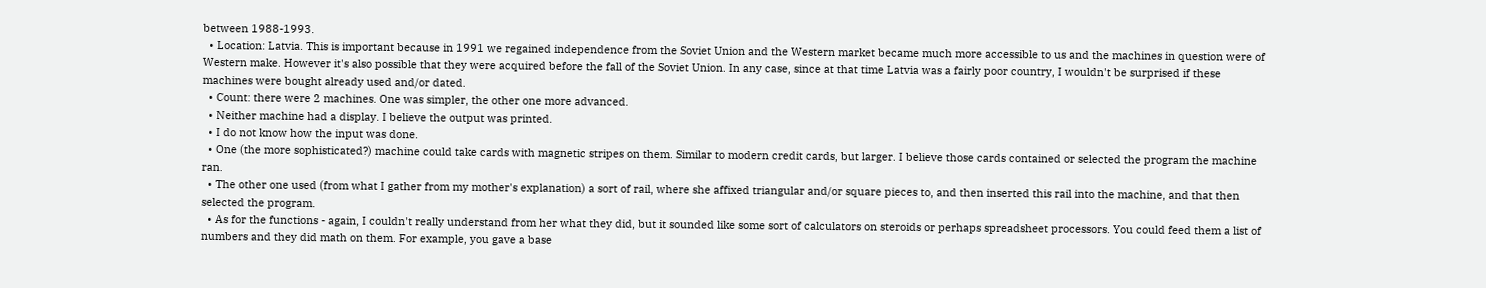between 1988-1993.
  • Location: Latvia. This is important because in 1991 we regained independence from the Soviet Union and the Western market became much more accessible to us and the machines in question were of Western make. However it's also possible that they were acquired before the fall of the Soviet Union. In any case, since at that time Latvia was a fairly poor country, I wouldn't be surprised if these machines were bought already used and/or dated.
  • Count: there were 2 machines. One was simpler, the other one more advanced.
  • Neither machine had a display. I believe the output was printed.
  • I do not know how the input was done.
  • One (the more sophisticated?) machine could take cards with magnetic stripes on them. Similar to modern credit cards, but larger. I believe those cards contained or selected the program the machine ran.
  • The other one used (from what I gather from my mother's explanation) a sort of rail, where she affixed triangular and/or square pieces to, and then inserted this rail into the machine, and that then selected the program.
  • As for the functions - again, I couldn't really understand from her what they did, but it sounded like some sort of calculators on steroids or perhaps spreadsheet processors. You could feed them a list of numbers and they did math on them. For example, you gave a base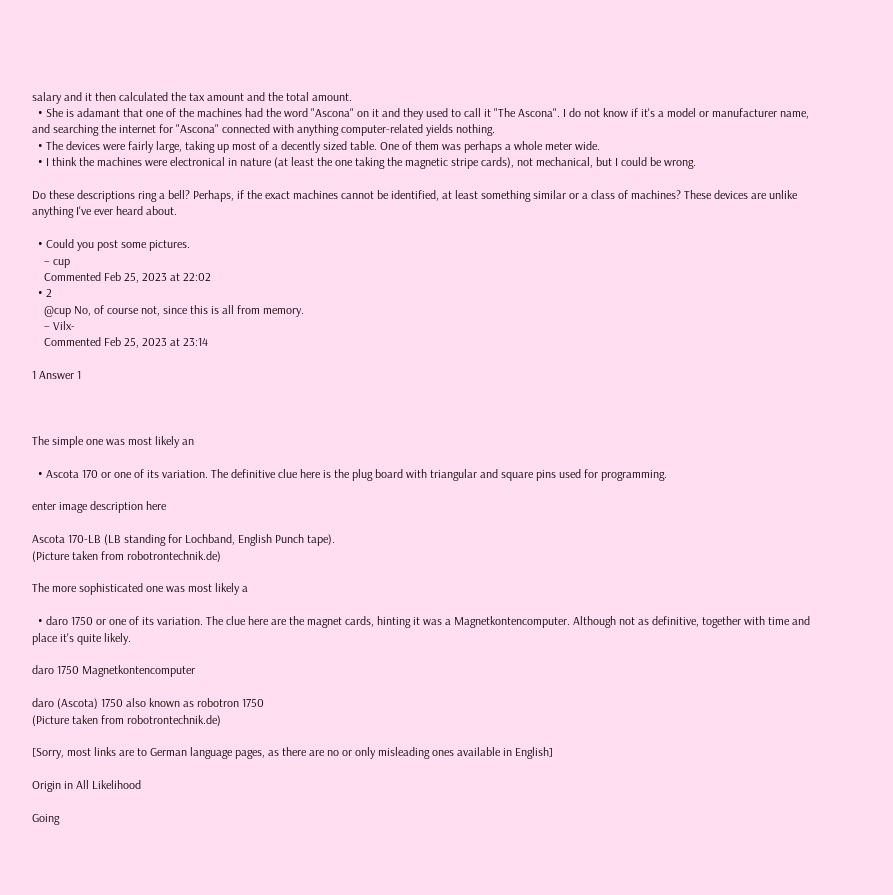salary and it then calculated the tax amount and the total amount.
  • She is adamant that one of the machines had the word "Ascona" on it and they used to call it "The Ascona". I do not know if it's a model or manufacturer name, and searching the internet for "Ascona" connected with anything computer-related yields nothing.
  • The devices were fairly large, taking up most of a decently sized table. One of them was perhaps a whole meter wide.
  • I think the machines were electronical in nature (at least the one taking the magnetic stripe cards), not mechanical, but I could be wrong.

Do these descriptions ring a bell? Perhaps, if the exact machines cannot be identified, at least something similar or a class of machines? These devices are unlike anything I've ever heard about.

  • Could you post some pictures.
    – cup
    Commented Feb 25, 2023 at 22:02
  • 2
    @cup No, of course not, since this is all from memory.
    – Vilx-
    Commented Feb 25, 2023 at 23:14

1 Answer 1



The simple one was most likely an

  • Ascota 170 or one of its variation. The definitive clue here is the plug board with triangular and square pins used for programming.

enter image description here

Ascota 170-LB (LB standing for Lochband, English Punch tape).
(Picture taken from robotrontechnik.de)

The more sophisticated one was most likely a

  • daro 1750 or one of its variation. The clue here are the magnet cards, hinting it was a Magnetkontencomputer. Although not as definitive, together with time and place it's quite likely.

daro 1750 Magnetkontencomputer

daro (Ascota) 1750 also known as robotron 1750
(Picture taken from robotrontechnik.de)

[Sorry, most links are to German language pages, as there are no or only misleading ones available in English]

Origin in All Likelihood

Going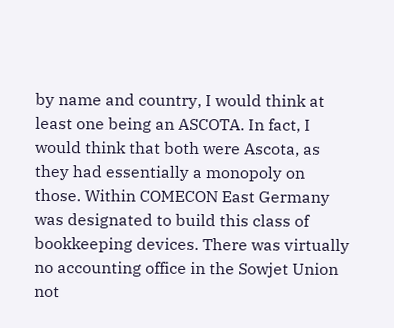by name and country, I would think at least one being an ASCOTA. In fact, I would think that both were Ascota, as they had essentially a monopoly on those. Within COMECON East Germany was designated to build this class of bookkeeping devices. There was virtually no accounting office in the Sowjet Union not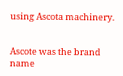using Ascota machinery.


Ascote was the brand name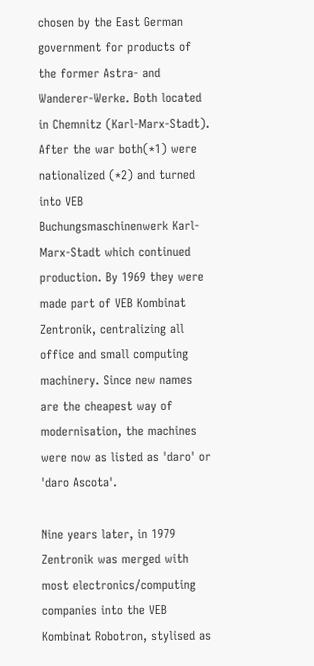chosen by the East German government for products of the former Astra- and Wanderer-Werke. Both located in Chemnitz (Karl-Marx-Stadt). After the war both(*1) were nationalized (*2) and turned into VEB Buchungsmaschinenwerk Karl-Marx-Stadt which continued production. By 1969 they were made part of VEB Kombinat Zentronik, centralizing all office and small computing machinery. Since new names are the cheapest way of modernisation, the machines were now as listed as 'daro' or 'daro Ascota'.

Nine years later, in 1979 Zentronik was merged with most electronics/computing companies into the VEB Kombinat Robotron, stylised as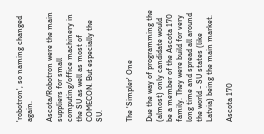'robotron', so naming changed again.

Ascota/Robotron were the main suppliers for small computing/office machinery in the SU as well as most of COMECON. But especially the SU.


The 'Simpler' One

Due the way of programming the (almost) only candidate would be a member of the Ascota 170 family. They were build for very long time and spread all around the world - SU states (like Latvia) being the main market.

Ascota 170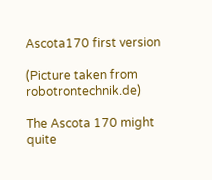Ascota170 first version

(Picture taken from robotrontechnik.de)

The Ascota 170 might quite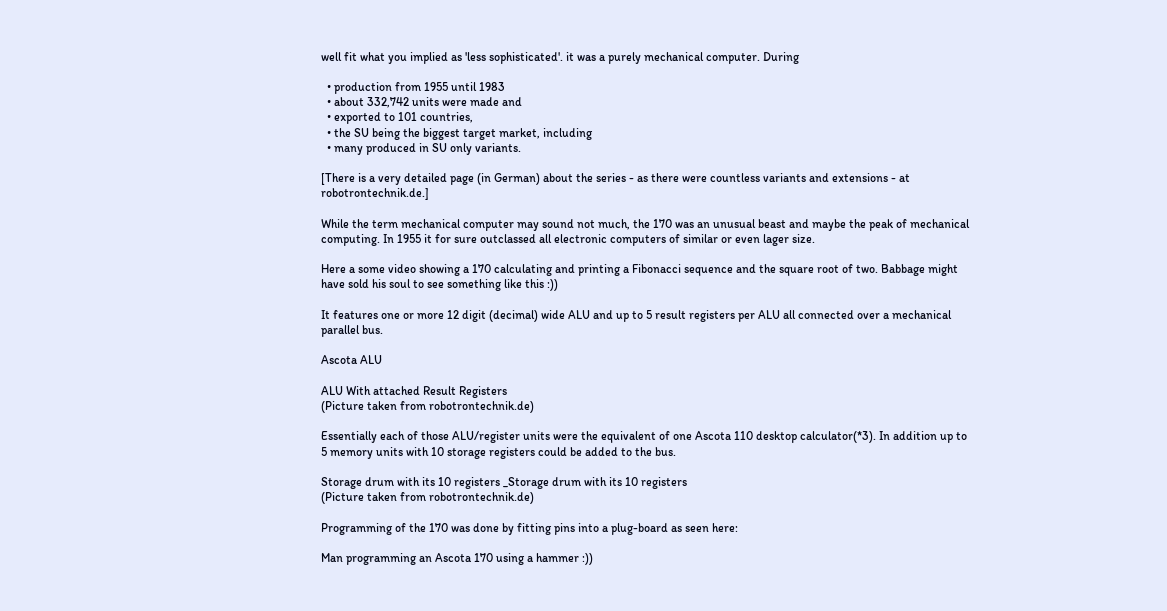well fit what you implied as 'less sophisticated'. it was a purely mechanical computer. During

  • production from 1955 until 1983
  • about 332,742 units were made and
  • exported to 101 countries,
  • the SU being the biggest target market, including
  • many produced in SU only variants.

[There is a very detailed page (in German) about the series - as there were countless variants and extensions - at robotrontechnik.de.]

While the term mechanical computer may sound not much, the 170 was an unusual beast and maybe the peak of mechanical computing. In 1955 it for sure outclassed all electronic computers of similar or even lager size.

Here a some video showing a 170 calculating and printing a Fibonacci sequence and the square root of two. Babbage might have sold his soul to see something like this :))

It features one or more 12 digit (decimal) wide ALU and up to 5 result registers per ALU all connected over a mechanical parallel bus.

Ascota ALU

ALU With attached Result Registers
(Picture taken from robotrontechnik.de)

Essentially each of those ALU/register units were the equivalent of one Ascota 110 desktop calculator(*3). In addition up to 5 memory units with 10 storage registers could be added to the bus.

Storage drum with its 10 registers _Storage drum with its 10 registers
(Picture taken from robotrontechnik.de)

Programming of the 170 was done by fitting pins into a plug-board as seen here:

Man programming an Ascota 170 using a hammer :))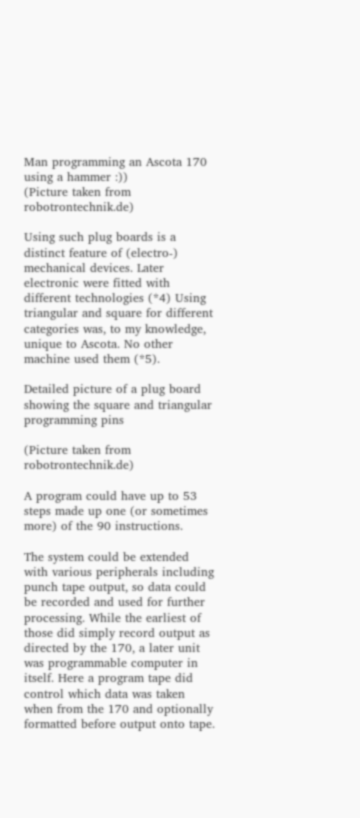Man programming an Ascota 170 using a hammer :))
(Picture taken from robotrontechnik.de)

Using such plug boards is a distinct feature of (electro-) mechanical devices. Later electronic were fitted with different technologies (*4) Using triangular and square for different categories was, to my knowledge, unique to Ascota. No other machine used them (*5).

Detailed picture of a plug board showing the square and triangular programming pins

(Picture taken from robotrontechnik.de)

A program could have up to 53 steps made up one (or sometimes more) of the 90 instructions.

The system could be extended with various peripherals including punch tape output, so data could be recorded and used for further processing. While the earliest of those did simply record output as directed by the 170, a later unit was programmable computer in itself. Here a program tape did control which data was taken when from the 170 and optionally formatted before output onto tape.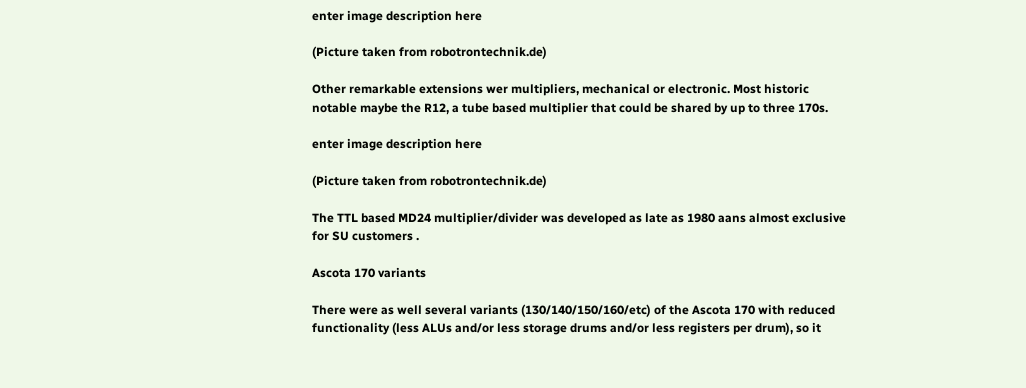enter image description here

(Picture taken from robotrontechnik.de)

Other remarkable extensions wer multipliers, mechanical or electronic. Most historic notable maybe the R12, a tube based multiplier that could be shared by up to three 170s.

enter image description here

(Picture taken from robotrontechnik.de)

The TTL based MD24 multiplier/divider was developed as late as 1980 aans almost exclusive for SU customers .

Ascota 170 variants

There were as well several variants (130/140/150/160/etc) of the Ascota 170 with reduced functionality (less ALUs and/or less storage drums and/or less registers per drum), so it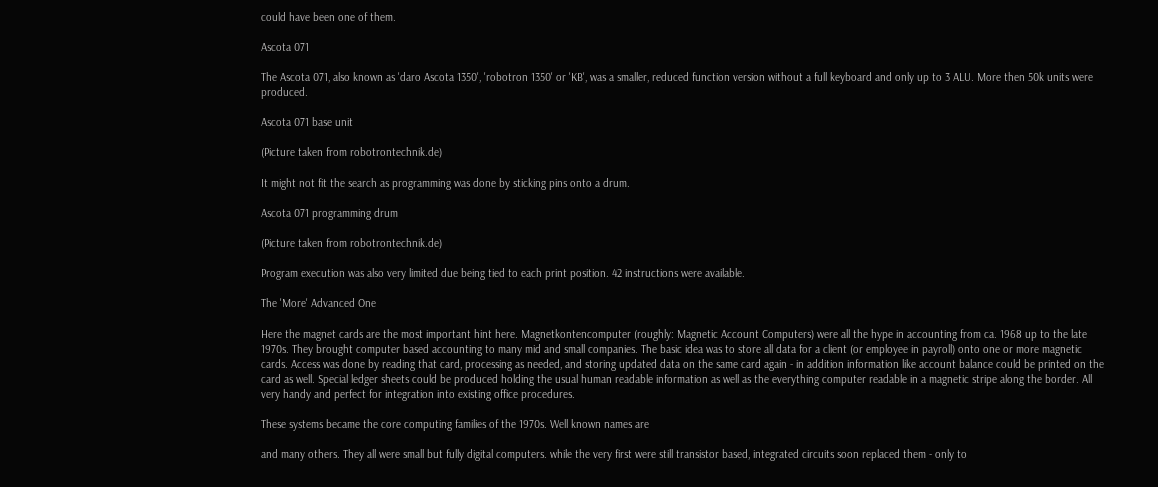could have been one of them.

Ascota 071

The Ascota 071, also known as 'daro Ascota 1350', 'robotron 1350' or 'KB', was a smaller, reduced function version without a full keyboard and only up to 3 ALU. More then 50k units were produced.

Ascota 071 base unit

(Picture taken from robotrontechnik.de)

It might not fit the search as programming was done by sticking pins onto a drum.

Ascota 071 programming drum

(Picture taken from robotrontechnik.de)

Program execution was also very limited due being tied to each print position. 42 instructions were available.

The 'More' Advanced One

Here the magnet cards are the most important hint here. Magnetkontencomputer (roughly: Magnetic Account Computers) were all the hype in accounting from ca. 1968 up to the late 1970s. They brought computer based accounting to many mid and small companies. The basic idea was to store all data for a client (or employee in payroll) onto one or more magnetic cards. Access was done by reading that card, processing as needed, and storing updated data on the same card again - in addition information like account balance could be printed on the card as well. Special ledger sheets could be produced holding the usual human readable information as well as the everything computer readable in a magnetic stripe along the border. All very handy and perfect for integration into existing office procedures.

These systems became the core computing families of the 1970s. Well known names are

and many others. They all were small but fully digital computers. while the very first were still transistor based, integrated circuits soon replaced them - only to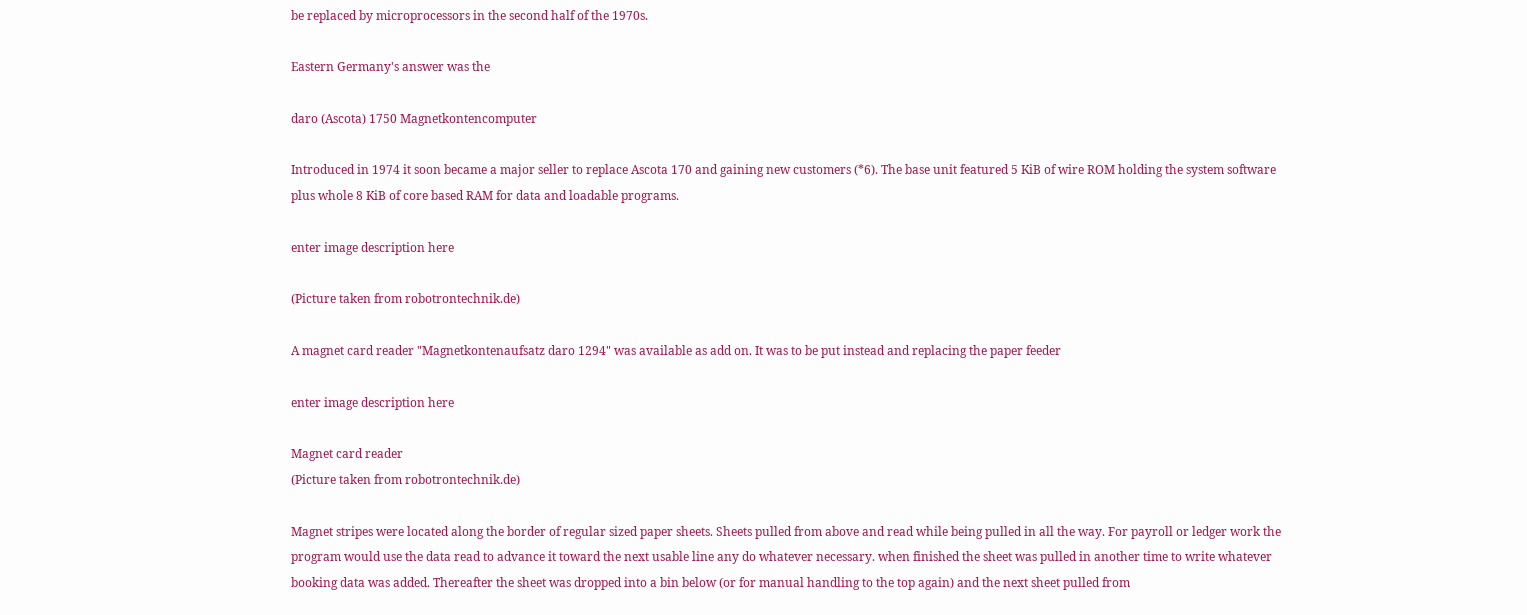be replaced by microprocessors in the second half of the 1970s.

Eastern Germany's answer was the

daro (Ascota) 1750 Magnetkontencomputer

Introduced in 1974 it soon became a major seller to replace Ascota 170 and gaining new customers (*6). The base unit featured 5 KiB of wire ROM holding the system software plus whole 8 KiB of core based RAM for data and loadable programs.

enter image description here

(Picture taken from robotrontechnik.de)

A magnet card reader "Magnetkontenaufsatz daro 1294" was available as add on. It was to be put instead and replacing the paper feeder

enter image description here

Magnet card reader
(Picture taken from robotrontechnik.de)

Magnet stripes were located along the border of regular sized paper sheets. Sheets pulled from above and read while being pulled in all the way. For payroll or ledger work the program would use the data read to advance it toward the next usable line any do whatever necessary. when finished the sheet was pulled in another time to write whatever booking data was added. Thereafter the sheet was dropped into a bin below (or for manual handling to the top again) and the next sheet pulled from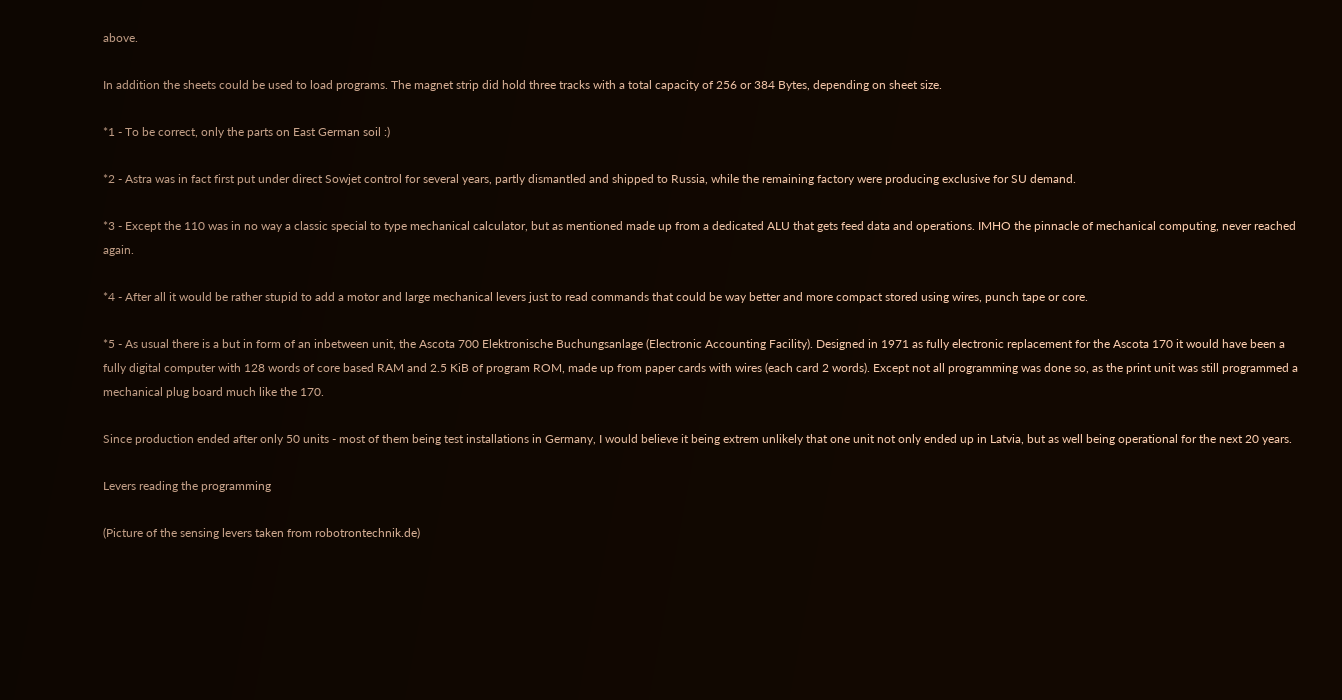above.

In addition the sheets could be used to load programs. The magnet strip did hold three tracks with a total capacity of 256 or 384 Bytes, depending on sheet size.

*1 - To be correct, only the parts on East German soil :)

*2 - Astra was in fact first put under direct Sowjet control for several years, partly dismantled and shipped to Russia, while the remaining factory were producing exclusive for SU demand.

*3 - Except the 110 was in no way a classic special to type mechanical calculator, but as mentioned made up from a dedicated ALU that gets feed data and operations. IMHO the pinnacle of mechanical computing, never reached again.

*4 - After all it would be rather stupid to add a motor and large mechanical levers just to read commands that could be way better and more compact stored using wires, punch tape or core.

*5 - As usual there is a but in form of an inbetween unit, the Ascota 700 Elektronische Buchungsanlage (Electronic Accounting Facility). Designed in 1971 as fully electronic replacement for the Ascota 170 it would have been a fully digital computer with 128 words of core based RAM and 2.5 KiB of program ROM, made up from paper cards with wires (each card 2 words). Except not all programming was done so, as the print unit was still programmed a mechanical plug board much like the 170.

Since production ended after only 50 units - most of them being test installations in Germany, I would believe it being extrem unlikely that one unit not only ended up in Latvia, but as well being operational for the next 20 years.

Levers reading the programming

(Picture of the sensing levers taken from robotrontechnik.de)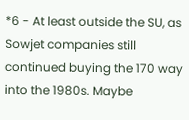*6 - At least outside the SU, as Sowjet companies still continued buying the 170 way into the 1980s. Maybe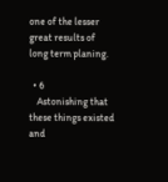one of the lesser great results of long term planing.

  • 6
    Astonishing that these things existed and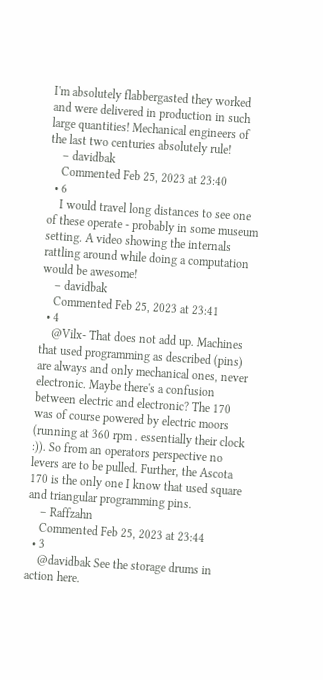I'm absolutely flabbergasted they worked and were delivered in production in such large quantities! Mechanical engineers of the last two centuries absolutely rule!
    – davidbak
    Commented Feb 25, 2023 at 23:40
  • 6
    I would travel long distances to see one of these operate - probably in some museum setting. A video showing the internals rattling around while doing a computation would be awesome!
    – davidbak
    Commented Feb 25, 2023 at 23:41
  • 4
    @Vilx- That does not add up. Machines that used programming as described (pins) are always and only mechanical ones, never electronic. Maybe there's a confusion between electric and electronic? The 170 was of course powered by electric moors (running at 360 rpm . essentially their clock :)). So from an operators perspective no levers are to be pulled. Further, the Ascota 170 is the only one I know that used square and triangular programming pins.
    – Raffzahn
    Commented Feb 25, 2023 at 23:44
  • 3
    @davidbak See the storage drums in action here.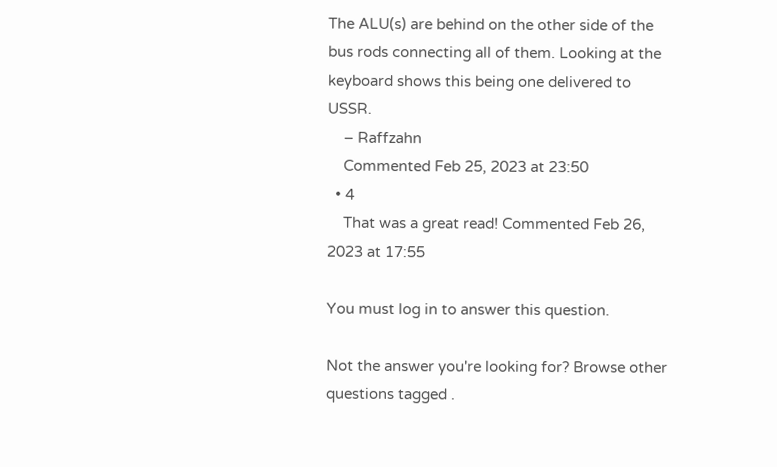The ALU(s) are behind on the other side of the bus rods connecting all of them. Looking at the keyboard shows this being one delivered to USSR.
    – Raffzahn
    Commented Feb 25, 2023 at 23:50
  • 4
    That was a great read! Commented Feb 26, 2023 at 17:55

You must log in to answer this question.

Not the answer you're looking for? Browse other questions tagged .